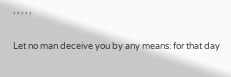, , , , ,

Let no man deceive you by any means: for that day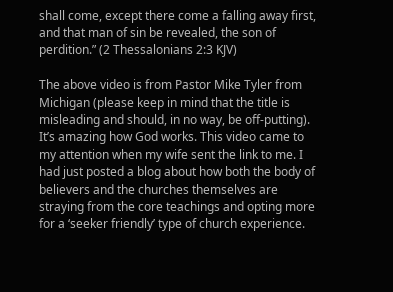shall come, except there come a falling away first, and that man of sin be revealed, the son of perdition.” (2 Thessalonians 2:3 KJV)

The above video is from Pastor Mike Tyler from Michigan (please keep in mind that the title is misleading and should, in no way, be off-putting). It’s amazing how God works. This video came to my attention when my wife sent the link to me. I had just posted a blog about how both the body of believers and the churches themselves are straying from the core teachings and opting more for a ‘seeker friendly’ type of church experience.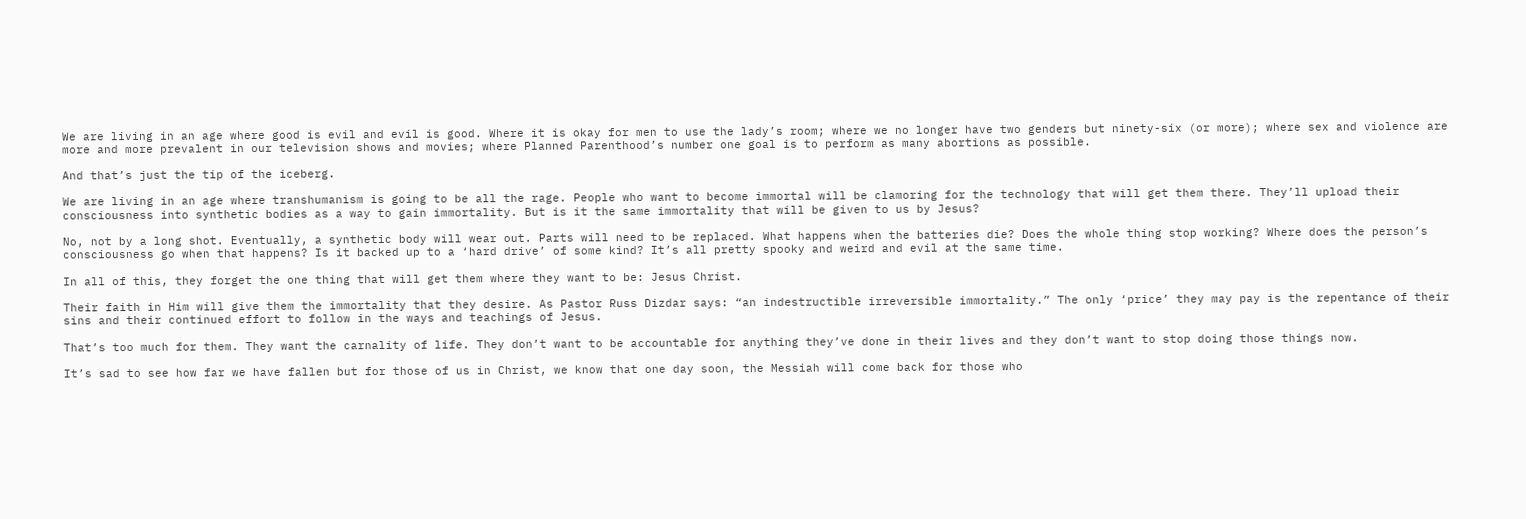We are living in an age where good is evil and evil is good. Where it is okay for men to use the lady’s room; where we no longer have two genders but ninety-six (or more); where sex and violence are more and more prevalent in our television shows and movies; where Planned Parenthood’s number one goal is to perform as many abortions as possible.

And that’s just the tip of the iceberg.

We are living in an age where transhumanism is going to be all the rage. People who want to become immortal will be clamoring for the technology that will get them there. They’ll upload their consciousness into synthetic bodies as a way to gain immortality. But is it the same immortality that will be given to us by Jesus?

No, not by a long shot. Eventually, a synthetic body will wear out. Parts will need to be replaced. What happens when the batteries die? Does the whole thing stop working? Where does the person’s consciousness go when that happens? Is it backed up to a ‘hard drive’ of some kind? It’s all pretty spooky and weird and evil at the same time.

In all of this, they forget the one thing that will get them where they want to be: Jesus Christ.

Their faith in Him will give them the immortality that they desire. As Pastor Russ Dizdar says: “an indestructible irreversible immortality.” The only ‘price’ they may pay is the repentance of their sins and their continued effort to follow in the ways and teachings of Jesus.

That’s too much for them. They want the carnality of life. They don’t want to be accountable for anything they’ve done in their lives and they don’t want to stop doing those things now.

It’s sad to see how far we have fallen but for those of us in Christ, we know that one day soon, the Messiah will come back for those who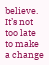believe. It’s not too late to make a change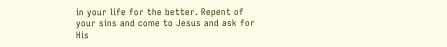in your life for the better. Repent of your sins and come to Jesus and ask for His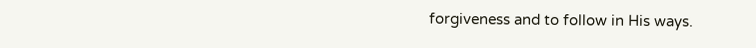forgiveness and to follow in His ways.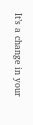It’s a change in your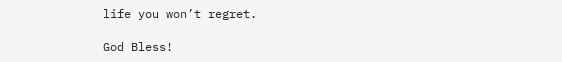life you won’t regret.

God Bless!